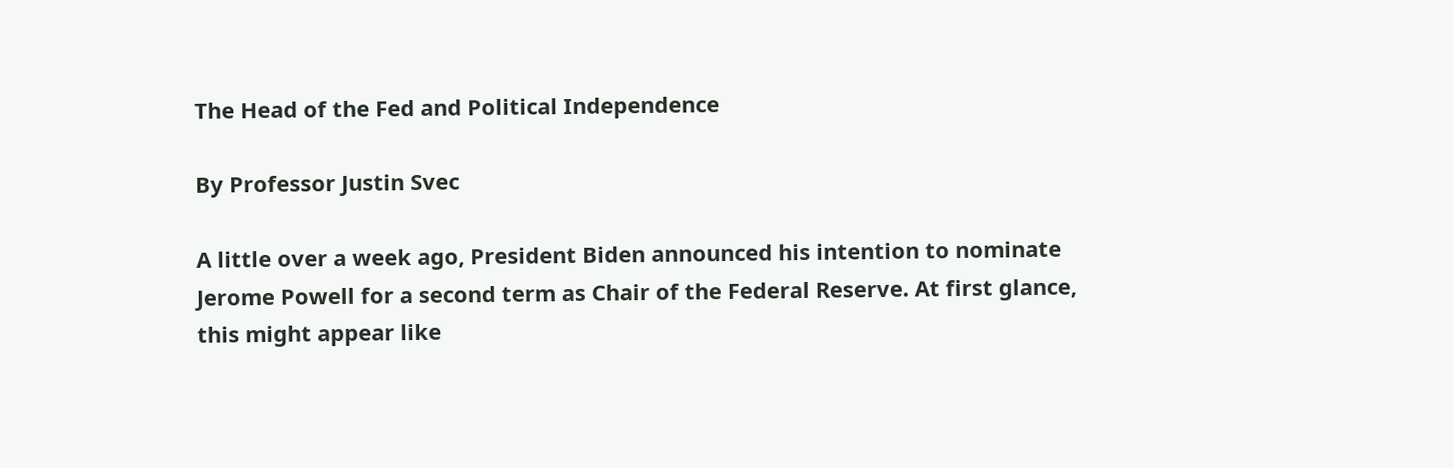The Head of the Fed and Political Independence

By Professor Justin Svec

A little over a week ago, President Biden announced his intention to nominate Jerome Powell for a second term as Chair of the Federal Reserve. At first glance, this might appear like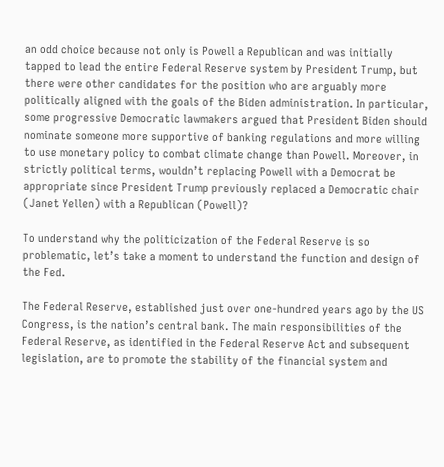an odd choice because not only is Powell a Republican and was initially tapped to lead the entire Federal Reserve system by President Trump, but there were other candidates for the position who are arguably more politically aligned with the goals of the Biden administration. In particular, some progressive Democratic lawmakers argued that President Biden should nominate someone more supportive of banking regulations and more willing to use monetary policy to combat climate change than Powell. Moreover, in strictly political terms, wouldn’t replacing Powell with a Democrat be appropriate since President Trump previously replaced a Democratic chair (Janet Yellen) with a Republican (Powell)?

To understand why the politicization of the Federal Reserve is so problematic, let’s take a moment to understand the function and design of the Fed.

The Federal Reserve, established just over one-hundred years ago by the US Congress, is the nation’s central bank. The main responsibilities of the Federal Reserve, as identified in the Federal Reserve Act and subsequent legislation, are to promote the stability of the financial system and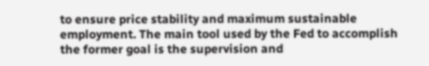to ensure price stability and maximum sustainable employment. The main tool used by the Fed to accomplish the former goal is the supervision and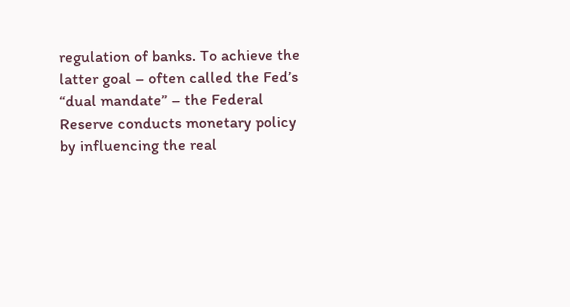regulation of banks. To achieve the latter goal – often called the Fed’s “dual mandate” – the Federal Reserve conducts monetary policy by influencing the real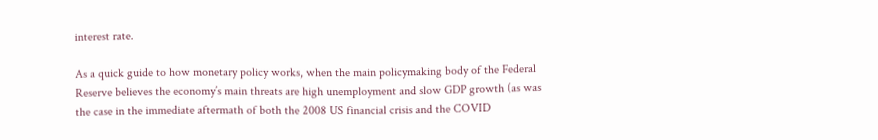interest rate.

As a quick guide to how monetary policy works, when the main policymaking body of the Federal Reserve believes the economy’s main threats are high unemployment and slow GDP growth (as was the case in the immediate aftermath of both the 2008 US financial crisis and the COVID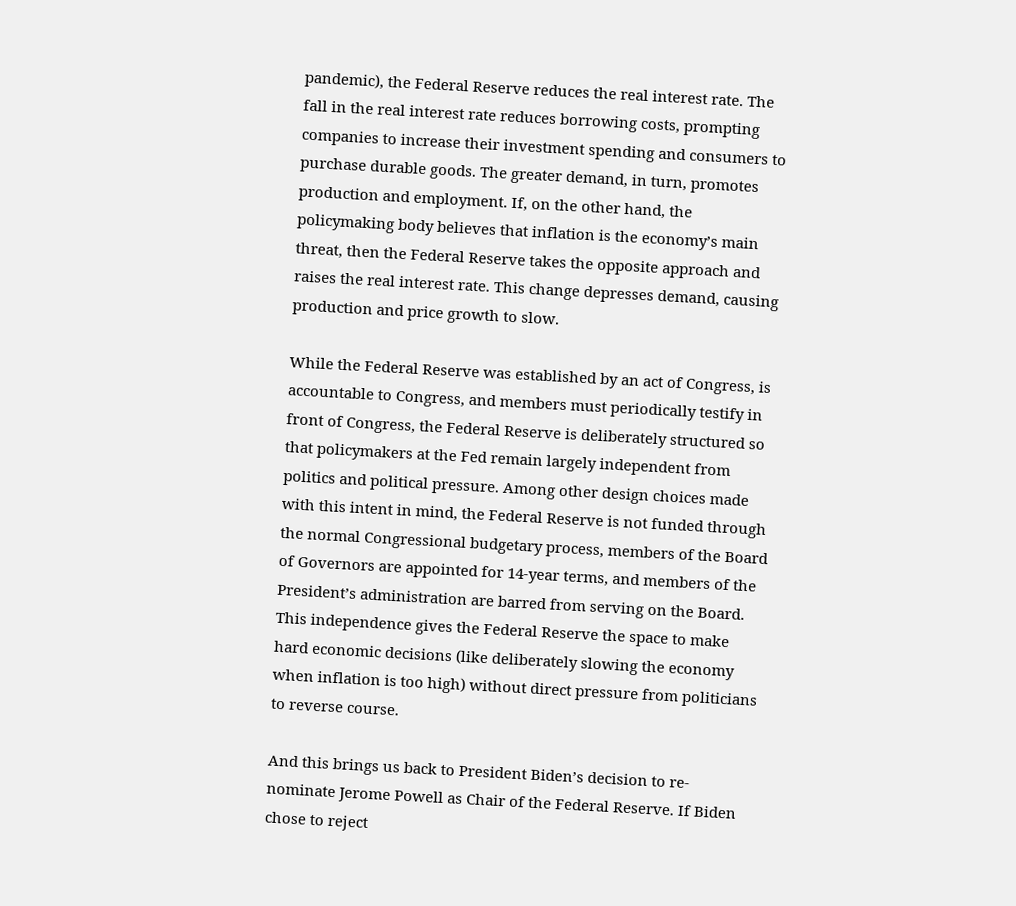pandemic), the Federal Reserve reduces the real interest rate. The fall in the real interest rate reduces borrowing costs, prompting companies to increase their investment spending and consumers to purchase durable goods. The greater demand, in turn, promotes production and employment. If, on the other hand, the policymaking body believes that inflation is the economy’s main threat, then the Federal Reserve takes the opposite approach and raises the real interest rate. This change depresses demand, causing production and price growth to slow.

While the Federal Reserve was established by an act of Congress, is accountable to Congress, and members must periodically testify in front of Congress, the Federal Reserve is deliberately structured so that policymakers at the Fed remain largely independent from politics and political pressure. Among other design choices made with this intent in mind, the Federal Reserve is not funded through the normal Congressional budgetary process, members of the Board of Governors are appointed for 14-year terms, and members of the President’s administration are barred from serving on the Board. This independence gives the Federal Reserve the space to make hard economic decisions (like deliberately slowing the economy when inflation is too high) without direct pressure from politicians to reverse course.

And this brings us back to President Biden’s decision to re-nominate Jerome Powell as Chair of the Federal Reserve. If Biden chose to reject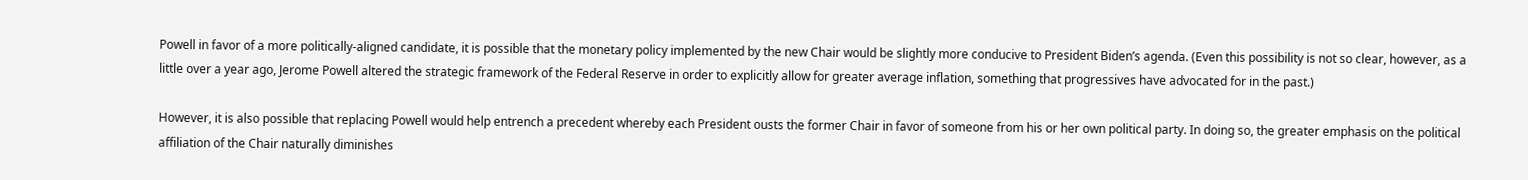Powell in favor of a more politically-aligned candidate, it is possible that the monetary policy implemented by the new Chair would be slightly more conducive to President Biden’s agenda. (Even this possibility is not so clear, however, as a little over a year ago, Jerome Powell altered the strategic framework of the Federal Reserve in order to explicitly allow for greater average inflation, something that progressives have advocated for in the past.)

However, it is also possible that replacing Powell would help entrench a precedent whereby each President ousts the former Chair in favor of someone from his or her own political party. In doing so, the greater emphasis on the political affiliation of the Chair naturally diminishes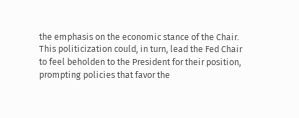the emphasis on the economic stance of the Chair. This politicization could, in turn, lead the Fed Chair to feel beholden to the President for their position, prompting policies that favor the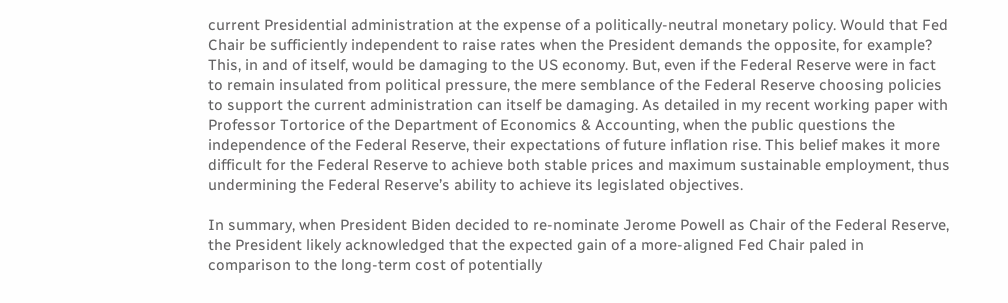current Presidential administration at the expense of a politically-neutral monetary policy. Would that Fed Chair be sufficiently independent to raise rates when the President demands the opposite, for example? This, in and of itself, would be damaging to the US economy. But, even if the Federal Reserve were in fact to remain insulated from political pressure, the mere semblance of the Federal Reserve choosing policies to support the current administration can itself be damaging. As detailed in my recent working paper with Professor Tortorice of the Department of Economics & Accounting, when the public questions the independence of the Federal Reserve, their expectations of future inflation rise. This belief makes it more difficult for the Federal Reserve to achieve both stable prices and maximum sustainable employment, thus undermining the Federal Reserve’s ability to achieve its legislated objectives.

In summary, when President Biden decided to re-nominate Jerome Powell as Chair of the Federal Reserve, the President likely acknowledged that the expected gain of a more-aligned Fed Chair paled in comparison to the long-term cost of potentially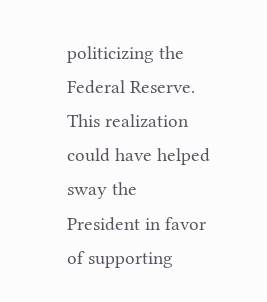politicizing the Federal Reserve. This realization could have helped sway the President in favor of supporting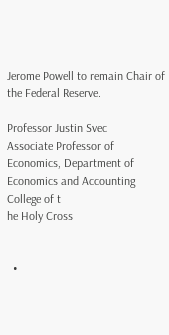Jerome Powell to remain Chair of the Federal Reserve.

Professor Justin Svec
Associate Professor of Economics, Department of Economics and Accounting
College of t
he Holy Cross


  •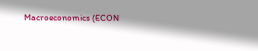Macroeconomics (ECON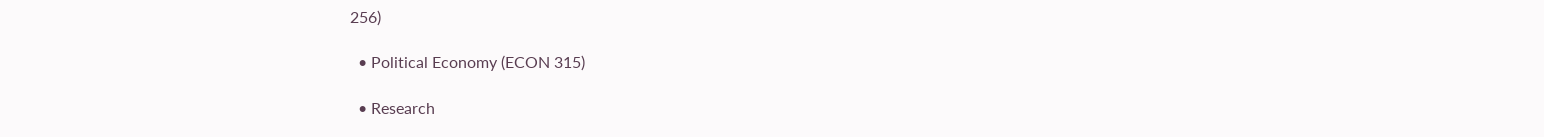256)

  • Political Economy (ECON 315)

  • Research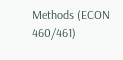Methods (ECON 460/461)